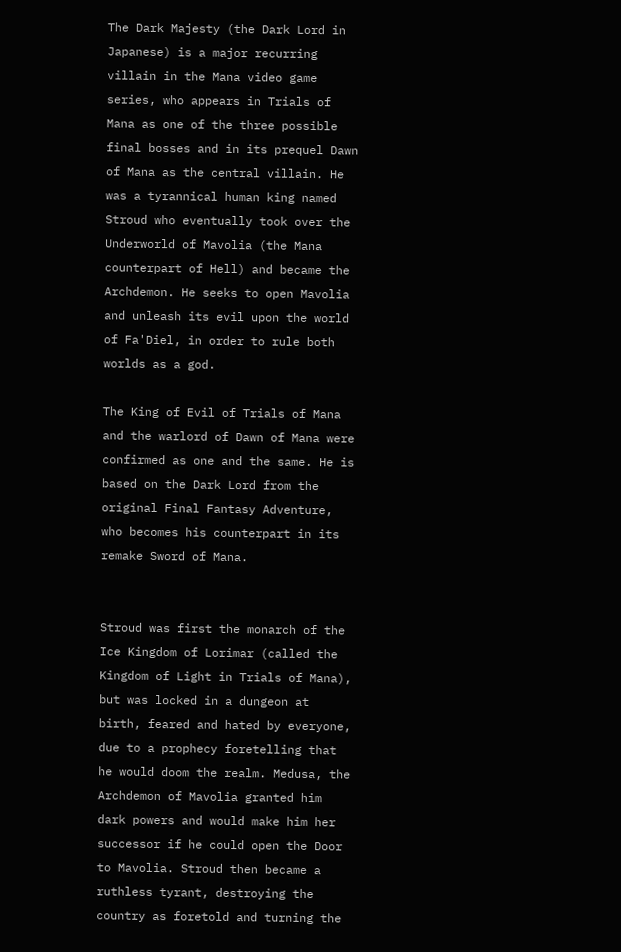The Dark Majesty (the Dark Lord in Japanese) is a major recurring villain in the Mana video game series, who appears in Trials of Mana as one of the three possible final bosses and in its prequel Dawn of Mana as the central villain. He was a tyrannical human king named Stroud who eventually took over the Underworld of Mavolia (the Mana counterpart of Hell) and became the Archdemon. He seeks to open Mavolia and unleash its evil upon the world of Fa'Diel, in order to rule both worlds as a god.

The King of Evil of Trials of Mana and the warlord of Dawn of Mana were confirmed as one and the same. He is based on the Dark Lord from the original Final Fantasy Adventure, who becomes his counterpart in its remake Sword of Mana.


Stroud was first the monarch of the Ice Kingdom of Lorimar (called the Kingdom of Light in Trials of Mana), but was locked in a dungeon at birth, feared and hated by everyone, due to a prophecy foretelling that he would doom the realm. Medusa, the Archdemon of Mavolia granted him dark powers and would make him her successor if he could open the Door to Mavolia. Stroud then became a ruthless tyrant, destroying the country as foretold and turning the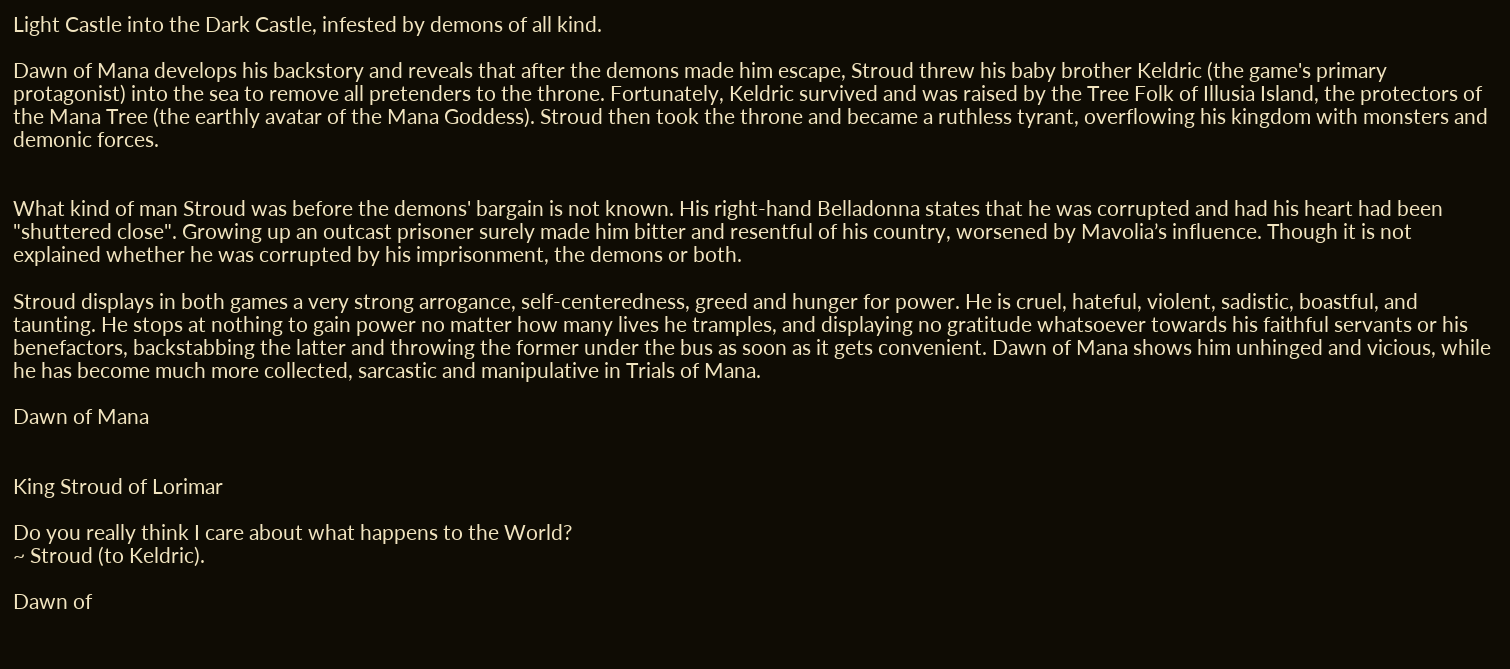Light Castle into the Dark Castle, infested by demons of all kind.

Dawn of Mana develops his backstory and reveals that after the demons made him escape, Stroud threw his baby brother Keldric (the game's primary protagonist) into the sea to remove all pretenders to the throne. Fortunately, Keldric survived and was raised by the Tree Folk of Illusia Island, the protectors of the Mana Tree (the earthly avatar of the Mana Goddess). Stroud then took the throne and became a ruthless tyrant, overflowing his kingdom with monsters and demonic forces.


What kind of man Stroud was before the demons' bargain is not known. His right-hand Belladonna states that he was corrupted and had his heart had been "shuttered close". Growing up an outcast prisoner surely made him bitter and resentful of his country, worsened by Mavolia’s influence. Though it is not explained whether he was corrupted by his imprisonment, the demons or both.

Stroud displays in both games a very strong arrogance, self-centeredness, greed and hunger for power. He is cruel, hateful, violent, sadistic, boastful, and taunting. He stops at nothing to gain power no matter how many lives he tramples, and displaying no gratitude whatsoever towards his faithful servants or his benefactors, backstabbing the latter and throwing the former under the bus as soon as it gets convenient. Dawn of Mana shows him unhinged and vicious, while he has become much more collected, sarcastic and manipulative in Trials of Mana.

Dawn of Mana


King Stroud of Lorimar

Do you really think I care about what happens to the World?
~ Stroud (to Keldric).

Dawn of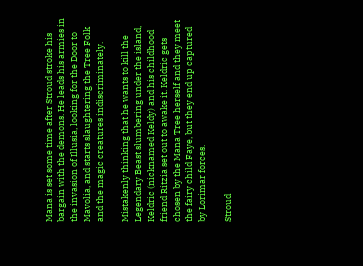Mana is set some time after Stroud stroke his bargain with the demons. He leads his armies in the invasion of Illusia, looking for the Door to Mavolia, and starts slaughtering the Tree Folk and the magic creatures indiscriminately.

Mistakenly thinking that he wants to kill the Legendary Beast slumbering under the island, Keldric (nicknamed Keldy) and his childhood friend Ritzia set out to awake it. Keldric gets chosen by the Mana Tree herself and they meet the fairy child Faye, but they end up captured by Lorimar forces.

Stroud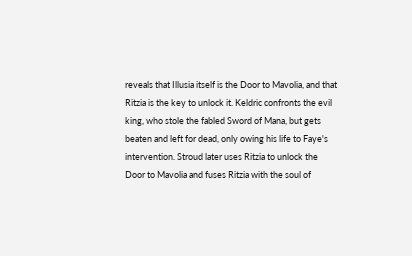reveals that Illusia itself is the Door to Mavolia, and that Ritzia is the key to unlock it. Keldric confronts the evil king, who stole the fabled Sword of Mana, but gets beaten and left for dead, only owing his life to Faye's intervention. Stroud later uses Ritzia to unlock the Door to Mavolia and fuses Ritzia with the soul of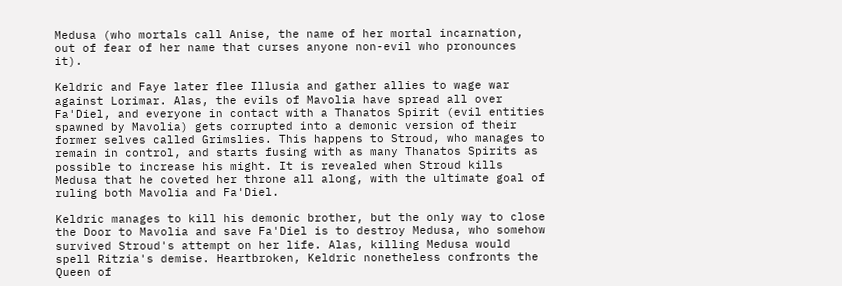Medusa (who mortals call Anise, the name of her mortal incarnation, out of fear of her name that curses anyone non-evil who pronounces it).

Keldric and Faye later flee Illusia and gather allies to wage war against Lorimar. Alas, the evils of Mavolia have spread all over Fa'Diel, and everyone in contact with a Thanatos Spirit (evil entities spawned by Mavolia) gets corrupted into a demonic version of their former selves called Grimslies. This happens to Stroud, who manages to remain in control, and starts fusing with as many Thanatos Spirits as possible to increase his might. It is revealed when Stroud kills Medusa that he coveted her throne all along, with the ultimate goal of ruling both Mavolia and Fa'Diel.

Keldric manages to kill his demonic brother, but the only way to close the Door to Mavolia and save Fa'Diel is to destroy Medusa, who somehow survived Stroud's attempt on her life. Alas, killing Medusa would spell Ritzia's demise. Heartbroken, Keldric nonetheless confronts the Queen of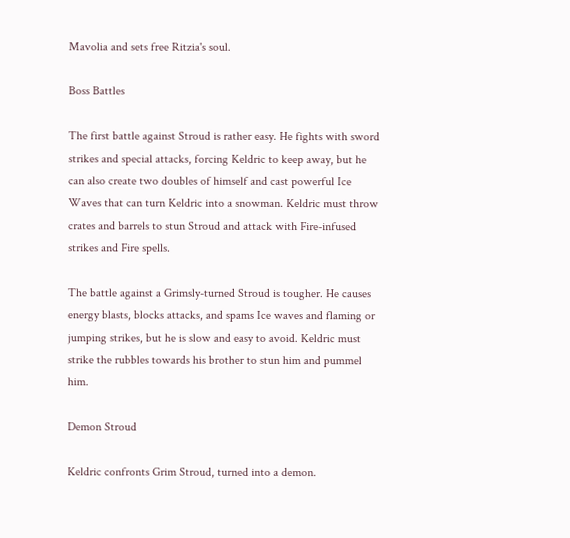Mavolia and sets free Ritzia's soul.

Boss Battles

The first battle against Stroud is rather easy. He fights with sword strikes and special attacks, forcing Keldric to keep away, but he can also create two doubles of himself and cast powerful Ice Waves that can turn Keldric into a snowman. Keldric must throw crates and barrels to stun Stroud and attack with Fire-infused strikes and Fire spells.

The battle against a Grimsly-turned Stroud is tougher. He causes energy blasts, blocks attacks, and spams Ice waves and flaming or jumping strikes, but he is slow and easy to avoid. Keldric must strike the rubbles towards his brother to stun him and pummel him.

Demon Stroud

Keldric confronts Grim Stroud, turned into a demon.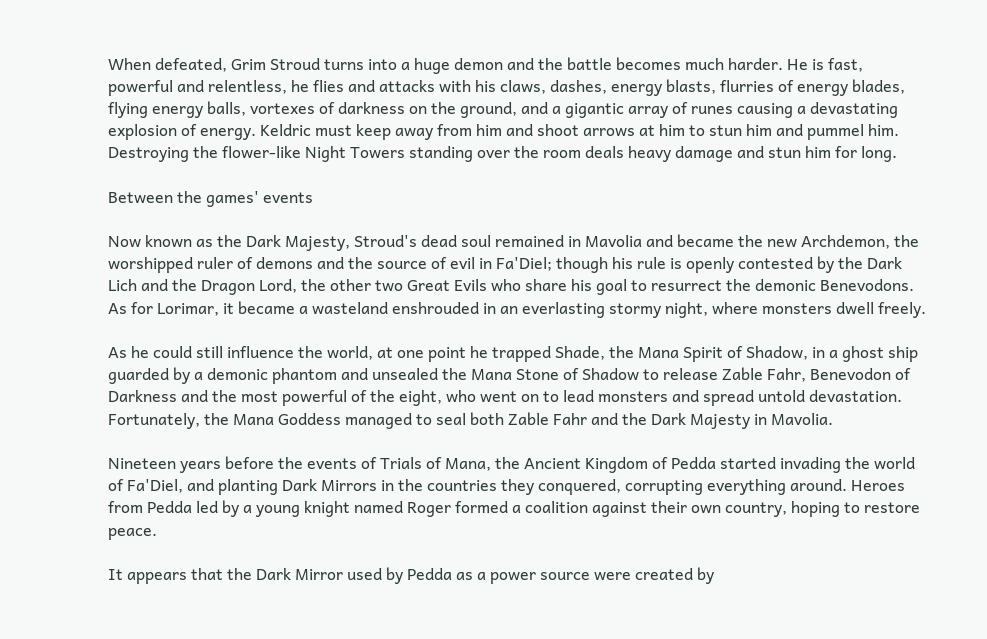When defeated, Grim Stroud turns into a huge demon and the battle becomes much harder. He is fast, powerful and relentless, he flies and attacks with his claws, dashes, energy blasts, flurries of energy blades, flying energy balls, vortexes of darkness on the ground, and a gigantic array of runes causing a devastating explosion of energy. Keldric must keep away from him and shoot arrows at him to stun him and pummel him. Destroying the flower-like Night Towers standing over the room deals heavy damage and stun him for long.

Between the games' events

Now known as the Dark Majesty, Stroud's dead soul remained in Mavolia and became the new Archdemon, the worshipped ruler of demons and the source of evil in Fa'Diel; though his rule is openly contested by the Dark Lich and the Dragon Lord, the other two Great Evils who share his goal to resurrect the demonic Benevodons. As for Lorimar, it became a wasteland enshrouded in an everlasting stormy night, where monsters dwell freely.

As he could still influence the world, at one point he trapped Shade, the Mana Spirit of Shadow, in a ghost ship guarded by a demonic phantom and unsealed the Mana Stone of Shadow to release Zable Fahr, Benevodon of Darkness and the most powerful of the eight, who went on to lead monsters and spread untold devastation. Fortunately, the Mana Goddess managed to seal both Zable Fahr and the Dark Majesty in Mavolia.

Nineteen years before the events of Trials of Mana, the Ancient Kingdom of Pedda started invading the world of Fa'Diel, and planting Dark Mirrors in the countries they conquered, corrupting everything around. Heroes from Pedda led by a young knight named Roger formed a coalition against their own country, hoping to restore peace.

It appears that the Dark Mirror used by Pedda as a power source were created by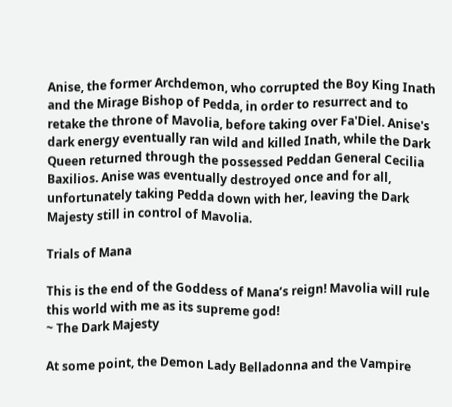Anise, the former Archdemon, who corrupted the Boy King Inath and the Mirage Bishop of Pedda, in order to resurrect and to retake the throne of Mavolia, before taking over Fa'Diel. Anise's dark energy eventually ran wild and killed Inath, while the Dark Queen returned through the possessed Peddan General Cecilia Baxilios. Anise was eventually destroyed once and for all, unfortunately taking Pedda down with her, leaving the Dark Majesty still in control of Mavolia.

Trials of Mana

This is the end of the Goddess of Mana’s reign! Mavolia will rule this world with me as its supreme god!
~ The Dark Majesty

At some point, the Demon Lady Belladonna and the Vampire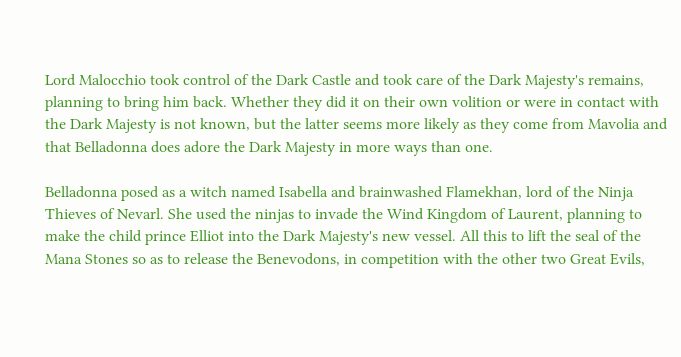Lord Malocchio took control of the Dark Castle and took care of the Dark Majesty's remains, planning to bring him back. Whether they did it on their own volition or were in contact with the Dark Majesty is not known, but the latter seems more likely as they come from Mavolia and that Belladonna does adore the Dark Majesty in more ways than one.

Belladonna posed as a witch named Isabella and brainwashed Flamekhan, lord of the Ninja Thieves of Nevarl. She used the ninjas to invade the Wind Kingdom of Laurent, planning to make the child prince Elliot into the Dark Majesty's new vessel. All this to lift the seal of the Mana Stones so as to release the Benevodons, in competition with the other two Great Evils,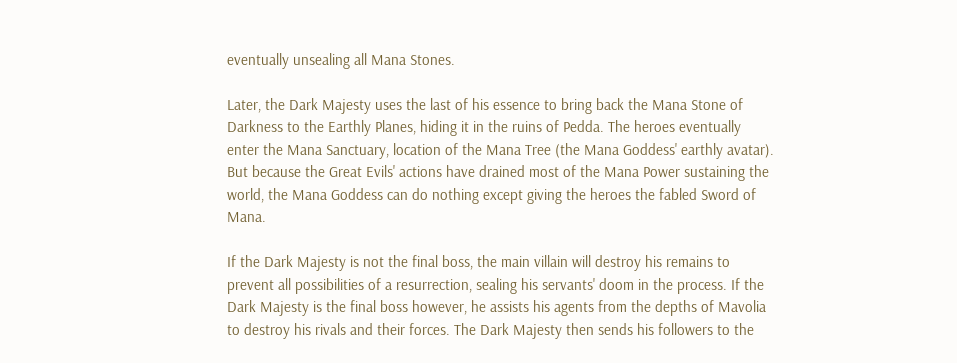eventually unsealing all Mana Stones.

Later, the Dark Majesty uses the last of his essence to bring back the Mana Stone of Darkness to the Earthly Planes, hiding it in the ruins of Pedda. The heroes eventually enter the Mana Sanctuary, location of the Mana Tree (the Mana Goddess' earthly avatar). But because the Great Evils' actions have drained most of the Mana Power sustaining the world, the Mana Goddess can do nothing except giving the heroes the fabled Sword of Mana.

If the Dark Majesty is not the final boss, the main villain will destroy his remains to prevent all possibilities of a resurrection, sealing his servants' doom in the process. If the Dark Majesty is the final boss however, he assists his agents from the depths of Mavolia to destroy his rivals and their forces. The Dark Majesty then sends his followers to the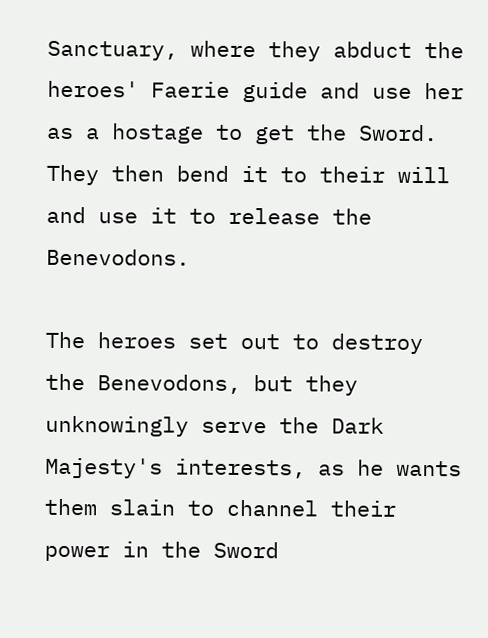Sanctuary, where they abduct the heroes' Faerie guide and use her as a hostage to get the Sword. They then bend it to their will and use it to release the Benevodons.

The heroes set out to destroy the Benevodons, but they unknowingly serve the Dark Majesty's interests, as he wants them slain to channel their power in the Sword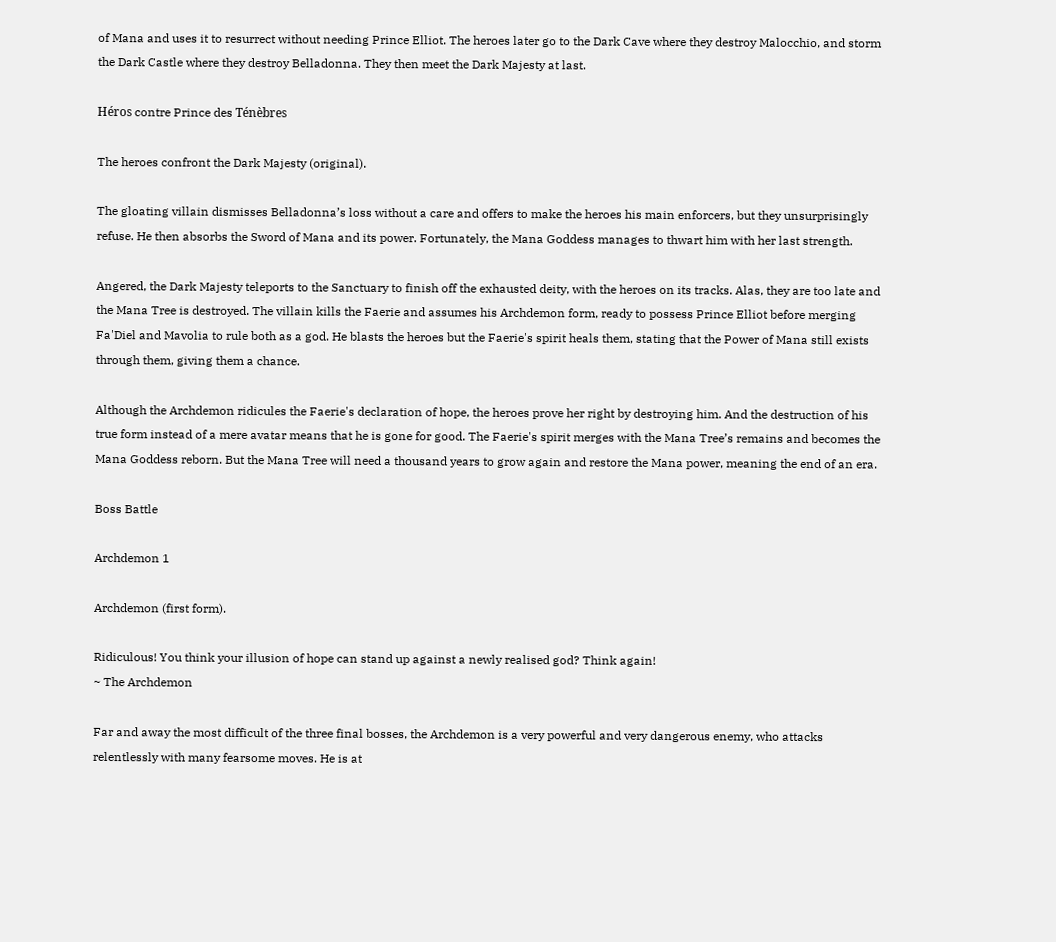of Mana and uses it to resurrect without needing Prince Elliot. The heroes later go to the Dark Cave where they destroy Malocchio, and storm the Dark Castle where they destroy Belladonna. They then meet the Dark Majesty at last.

Héros contre Prince des Ténèbres

The heroes confront the Dark Majesty (original).

The gloating villain dismisses Belladonna’s loss without a care and offers to make the heroes his main enforcers, but they unsurprisingly refuse. He then absorbs the Sword of Mana and its power. Fortunately, the Mana Goddess manages to thwart him with her last strength.

Angered, the Dark Majesty teleports to the Sanctuary to finish off the exhausted deity, with the heroes on its tracks. Alas, they are too late and the Mana Tree is destroyed. The villain kills the Faerie and assumes his Archdemon form, ready to possess Prince Elliot before merging Fa'Diel and Mavolia to rule both as a god. He blasts the heroes but the Faerie's spirit heals them, stating that the Power of Mana still exists through them, giving them a chance.

Although the Archdemon ridicules the Faerie's declaration of hope, the heroes prove her right by destroying him. And the destruction of his true form instead of a mere avatar means that he is gone for good. The Faerie's spirit merges with the Mana Tree’s remains and becomes the Mana Goddess reborn. But the Mana Tree will need a thousand years to grow again and restore the Mana power, meaning the end of an era.

Boss Battle

Archdemon 1

Archdemon (first form).

Ridiculous! You think your illusion of hope can stand up against a newly realised god? Think again!
~ The Archdemon

Far and away the most difficult of the three final bosses, the Archdemon is a very powerful and very dangerous enemy, who attacks relentlessly with many fearsome moves. He is at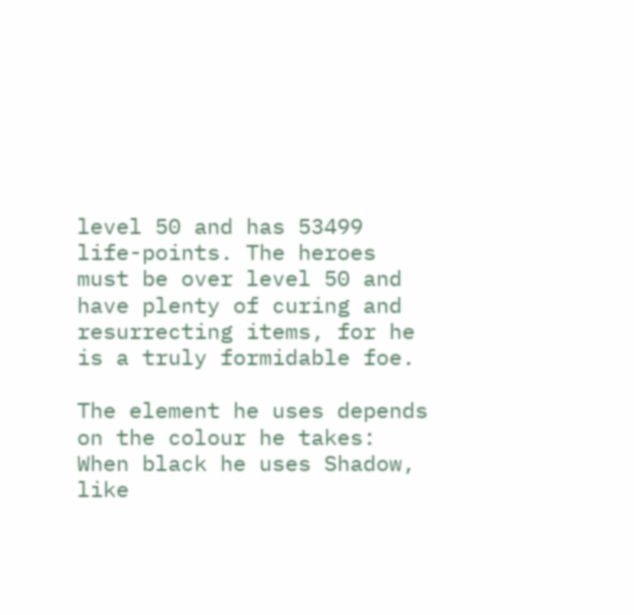level 50 and has 53499 life-points. The heroes must be over level 50 and have plenty of curing and resurrecting items, for he is a truly formidable foe.

The element he uses depends on the colour he takes: When black he uses Shadow, like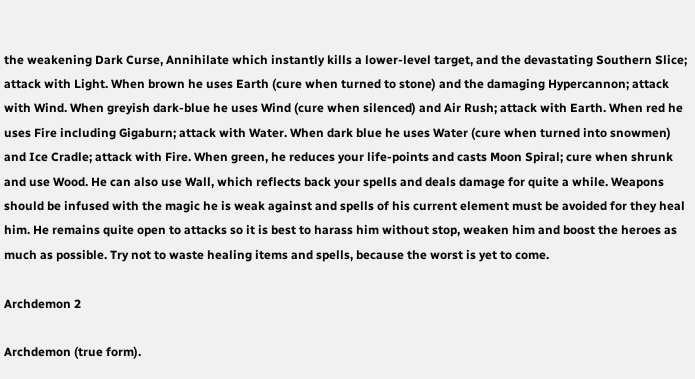the weakening Dark Curse, Annihilate which instantly kills a lower-level target, and the devastating Southern Slice; attack with Light. When brown he uses Earth (cure when turned to stone) and the damaging Hypercannon; attack with Wind. When greyish dark-blue he uses Wind (cure when silenced) and Air Rush; attack with Earth. When red he uses Fire including Gigaburn; attack with Water. When dark blue he uses Water (cure when turned into snowmen) and Ice Cradle; attack with Fire. When green, he reduces your life-points and casts Moon Spiral; cure when shrunk and use Wood. He can also use Wall, which reflects back your spells and deals damage for quite a while. Weapons should be infused with the magic he is weak against and spells of his current element must be avoided for they heal him. He remains quite open to attacks so it is best to harass him without stop, weaken him and boost the heroes as much as possible. Try not to waste healing items and spells, because the worst is yet to come.

Archdemon 2

Archdemon (true form).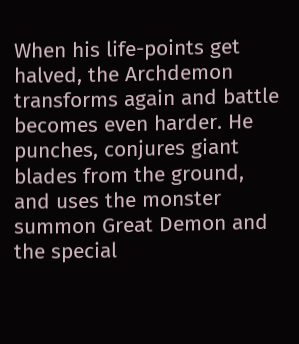When his life-points get halved, the Archdemon transforms again and battle becomes even harder. He punches, conjures giant blades from the ground, and uses the monster summon Great Demon and the special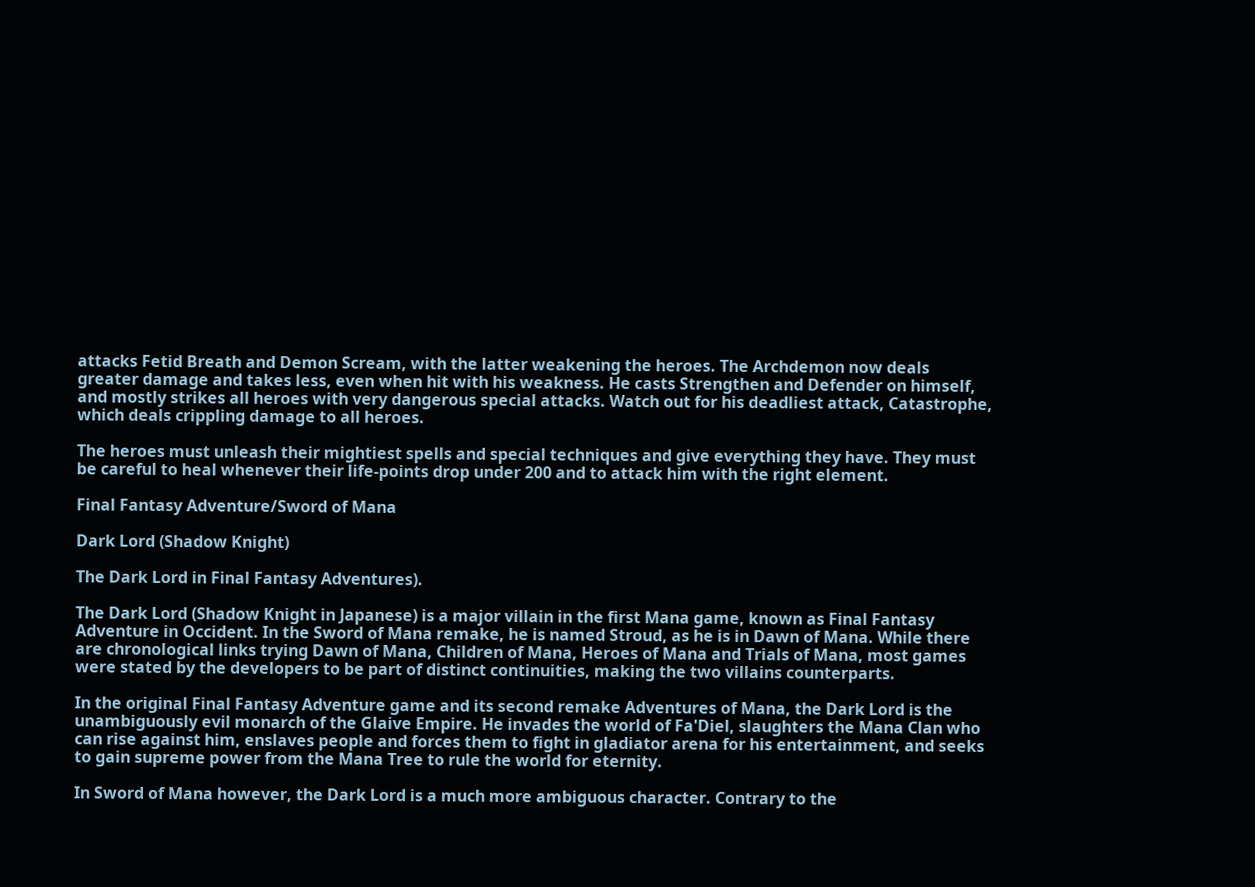attacks Fetid Breath and Demon Scream, with the latter weakening the heroes. The Archdemon now deals greater damage and takes less, even when hit with his weakness. He casts Strengthen and Defender on himself, and mostly strikes all heroes with very dangerous special attacks. Watch out for his deadliest attack, Catastrophe, which deals crippling damage to all heroes.

The heroes must unleash their mightiest spells and special techniques and give everything they have. They must be careful to heal whenever their life-points drop under 200 and to attack him with the right element.

Final Fantasy Adventure/Sword of Mana

Dark Lord (Shadow Knight)

The Dark Lord in Final Fantasy Adventures).

The Dark Lord (Shadow Knight in Japanese) is a major villain in the first Mana game, known as Final Fantasy Adventure in Occident. In the Sword of Mana remake, he is named Stroud, as he is in Dawn of Mana. While there are chronological links trying Dawn of Mana, Children of Mana, Heroes of Mana and Trials of Mana, most games were stated by the developers to be part of distinct continuities, making the two villains counterparts.

In the original Final Fantasy Adventure game and its second remake Adventures of Mana, the Dark Lord is the unambiguously evil monarch of the Glaive Empire. He invades the world of Fa'Diel, slaughters the Mana Clan who can rise against him, enslaves people and forces them to fight in gladiator arena for his entertainment, and seeks to gain supreme power from the Mana Tree to rule the world for eternity.

In Sword of Mana however, the Dark Lord is a much more ambiguous character. Contrary to the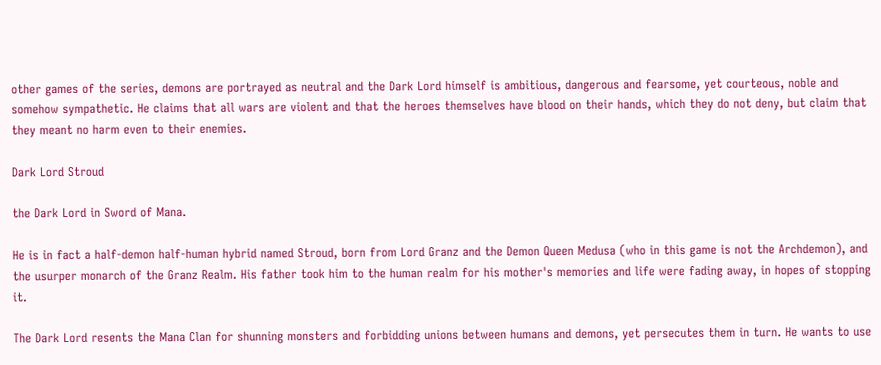other games of the series, demons are portrayed as neutral and the Dark Lord himself is ambitious, dangerous and fearsome, yet courteous, noble and somehow sympathetic. He claims that all wars are violent and that the heroes themselves have blood on their hands, which they do not deny, but claim that they meant no harm even to their enemies.

Dark Lord Stroud

the Dark Lord in Sword of Mana.

He is in fact a half-demon half-human hybrid named Stroud, born from Lord Granz and the Demon Queen Medusa (who in this game is not the Archdemon), and the usurper monarch of the Granz Realm. His father took him to the human realm for his mother's memories and life were fading away, in hopes of stopping it.

The Dark Lord resents the Mana Clan for shunning monsters and forbidding unions between humans and demons, yet persecutes them in turn. He wants to use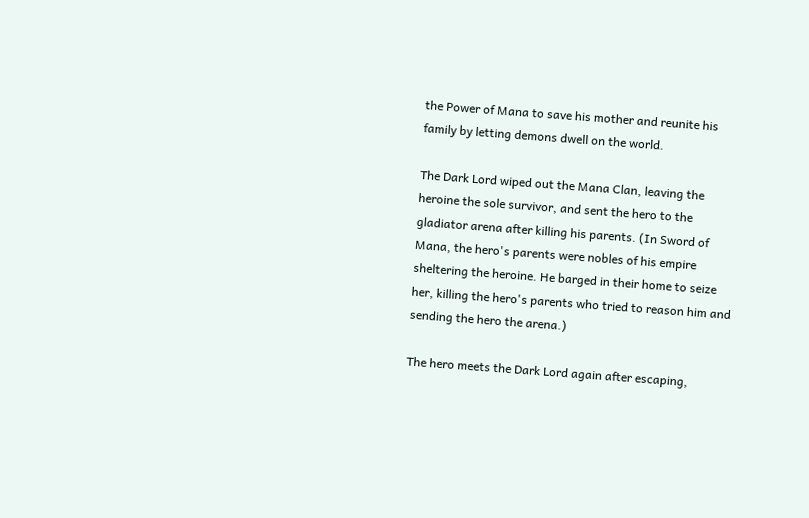the Power of Mana to save his mother and reunite his family by letting demons dwell on the world.

The Dark Lord wiped out the Mana Clan, leaving the heroine the sole survivor, and sent the hero to the gladiator arena after killing his parents. (In Sword of Mana, the hero's parents were nobles of his empire sheltering the heroine. He barged in their home to seize her, killing the hero's parents who tried to reason him and sending the hero the arena.)

The hero meets the Dark Lord again after escaping,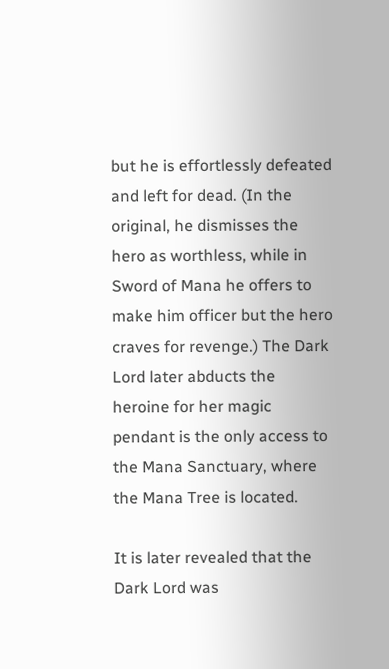but he is effortlessly defeated and left for dead. (In the original, he dismisses the hero as worthless, while in Sword of Mana he offers to make him officer but the hero craves for revenge.) The Dark Lord later abducts the heroine for her magic pendant is the only access to the Mana Sanctuary, where the Mana Tree is located.

It is later revealed that the Dark Lord was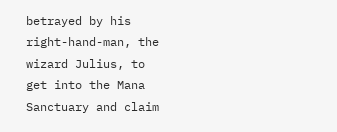betrayed by his right-hand-man, the wizard Julius, to get into the Mana Sanctuary and claim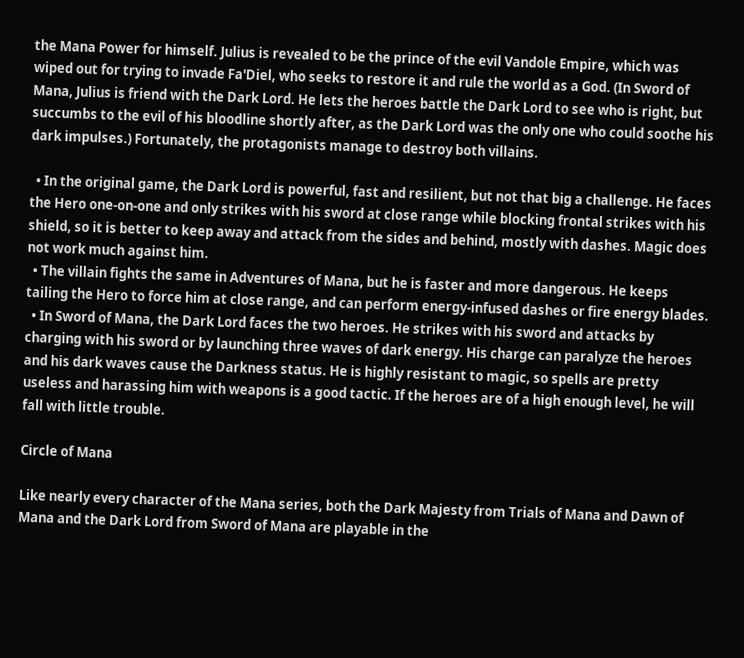the Mana Power for himself. Julius is revealed to be the prince of the evil Vandole Empire, which was wiped out for trying to invade Fa'Diel, who seeks to restore it and rule the world as a God. (In Sword of Mana, Julius is friend with the Dark Lord. He lets the heroes battle the Dark Lord to see who is right, but succumbs to the evil of his bloodline shortly after, as the Dark Lord was the only one who could soothe his dark impulses.) Fortunately, the protagonists manage to destroy both villains.

  • In the original game, the Dark Lord is powerful, fast and resilient, but not that big a challenge. He faces the Hero one-on-one and only strikes with his sword at close range while blocking frontal strikes with his shield, so it is better to keep away and attack from the sides and behind, mostly with dashes. Magic does not work much against him.
  • The villain fights the same in Adventures of Mana, but he is faster and more dangerous. He keeps tailing the Hero to force him at close range, and can perform energy-infused dashes or fire energy blades.
  • In Sword of Mana, the Dark Lord faces the two heroes. He strikes with his sword and attacks by charging with his sword or by launching three waves of dark energy. His charge can paralyze the heroes and his dark waves cause the Darkness status. He is highly resistant to magic, so spells are pretty useless and harassing him with weapons is a good tactic. If the heroes are of a high enough level, he will fall with little trouble.

Circle of Mana

Like nearly every character of the Mana series, both the Dark Majesty from Trials of Mana and Dawn of Mana and the Dark Lord from Sword of Mana are playable in the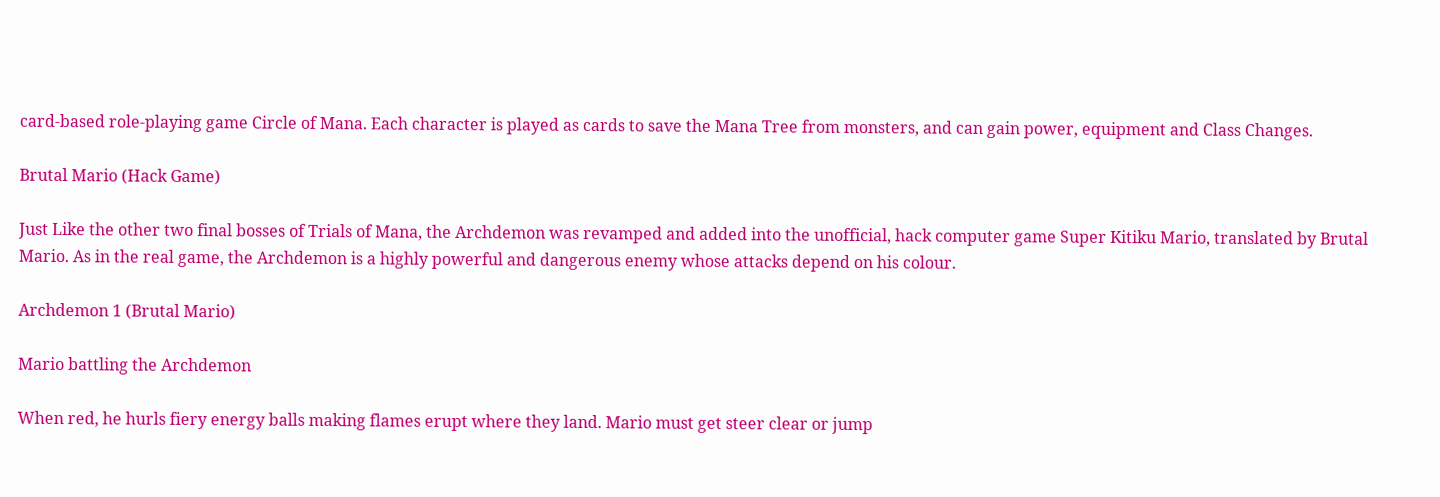card-based role-playing game Circle of Mana. Each character is played as cards to save the Mana Tree from monsters, and can gain power, equipment and Class Changes.

Brutal Mario (Hack Game)

Just Like the other two final bosses of Trials of Mana, the Archdemon was revamped and added into the unofficial, hack computer game Super Kitiku Mario, translated by Brutal Mario. As in the real game, the Archdemon is a highly powerful and dangerous enemy whose attacks depend on his colour.

Archdemon 1 (Brutal Mario)

Mario battling the Archdemon

When red, he hurls fiery energy balls making flames erupt where they land. Mario must get steer clear or jump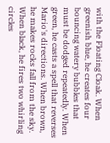with the Floating Cloak. When greenish blue, he creates four bouncing watery bubbles that must be dodged repeatedly. When green, he casts a spell that reverses Mario's directions. When brown, he makes rocks fall from the sky. When black, he fires two whirling circles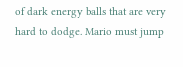of dark energy balls that are very hard to dodge. Mario must jump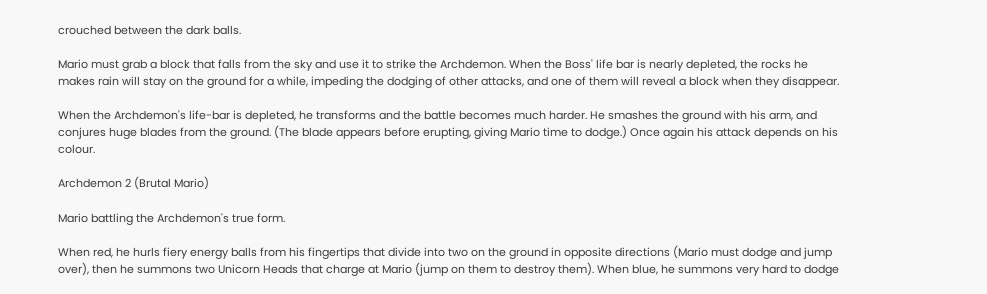crouched between the dark balls.

Mario must grab a block that falls from the sky and use it to strike the Archdemon. When the Boss' life bar is nearly depleted, the rocks he makes rain will stay on the ground for a while, impeding the dodging of other attacks, and one of them will reveal a block when they disappear.

When the Archdemon's life-bar is depleted, he transforms and the battle becomes much harder. He smashes the ground with his arm, and conjures huge blades from the ground. (The blade appears before erupting, giving Mario time to dodge.) Once again his attack depends on his colour.

Archdemon 2 (Brutal Mario)

Mario battling the Archdemon's true form.

When red, he hurls fiery energy balls from his fingertips that divide into two on the ground in opposite directions (Mario must dodge and jump over), then he summons two Unicorn Heads that charge at Mario (jump on them to destroy them). When blue, he summons very hard to dodge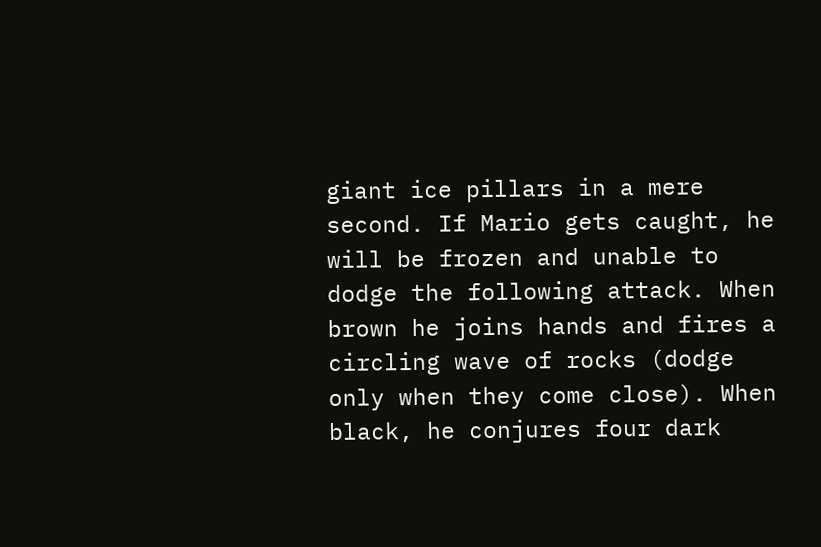giant ice pillars in a mere second. If Mario gets caught, he will be frozen and unable to dodge the following attack. When brown he joins hands and fires a circling wave of rocks (dodge only when they come close). When black, he conjures four dark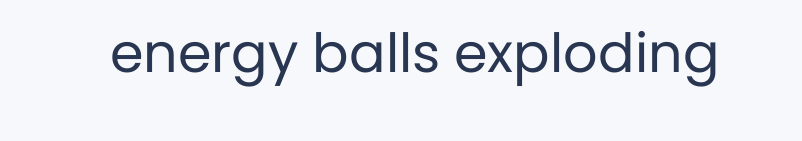energy balls exploding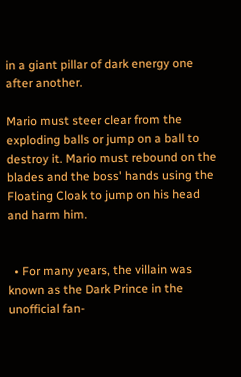in a giant pillar of dark energy one after another.

Mario must steer clear from the exploding balls or jump on a ball to destroy it. Mario must rebound on the blades and the boss' hands using the Floating Cloak to jump on his head and harm him.


  • For many years, the villain was known as the Dark Prince in the unofficial fan-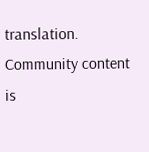translation.
Community content is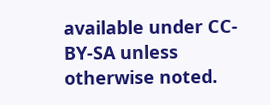available under CC-BY-SA unless otherwise noted.